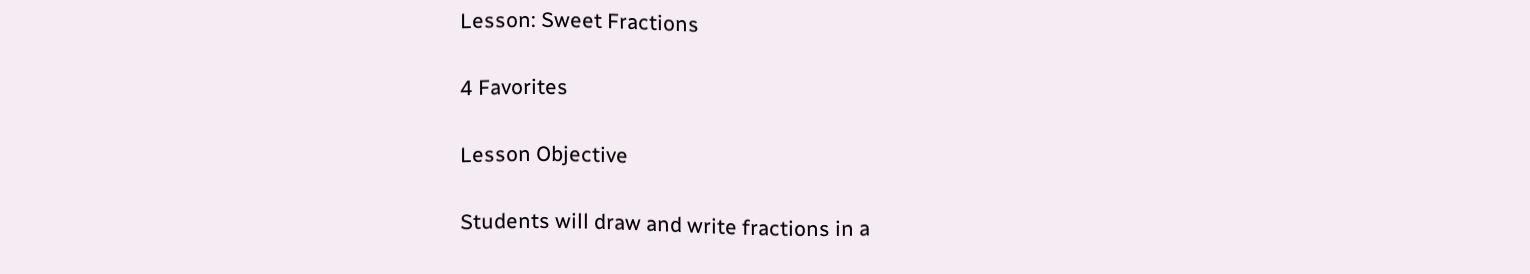Lesson: Sweet Fractions

4 Favorites

Lesson Objective

Students will draw and write fractions in a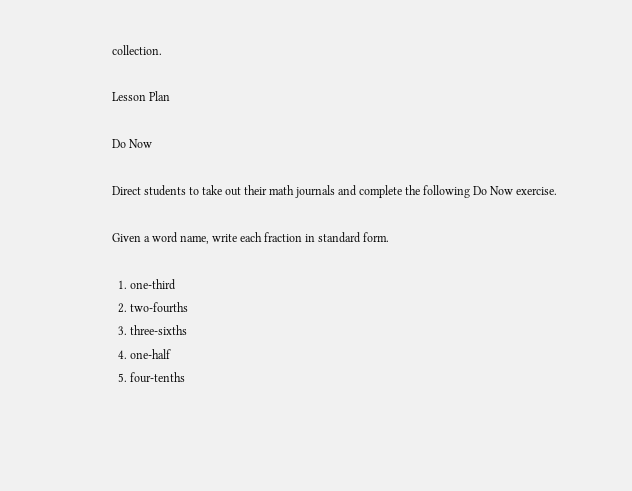collection.

Lesson Plan

Do Now

Direct students to take out their math journals and complete the following Do Now exercise.

Given a word name, write each fraction in standard form.

  1. one-third
  2. two-fourths
  3. three-sixths
  4. one-half
  5. four-tenths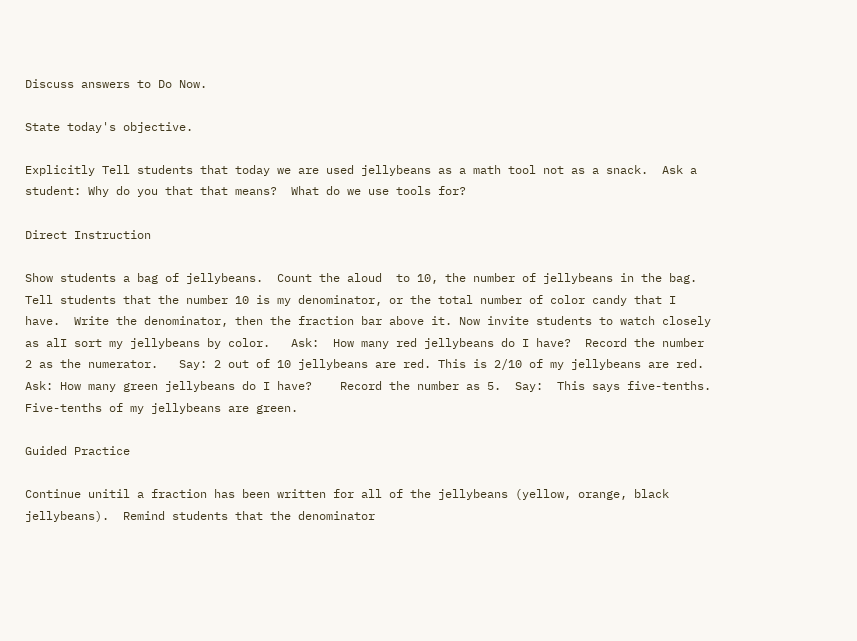Discuss answers to Do Now.

State today's objective.

Explicitly Tell students that today we are used jellybeans as a math tool not as a snack.  Ask a student: Why do you that that means?  What do we use tools for?

Direct Instruction

Show students a bag of jellybeans.  Count the aloud  to 10, the number of jellybeans in the bag.  Tell students that the number 10 is my denominator, or the total number of color candy that I have.  Write the denominator, then the fraction bar above it. Now invite students to watch closely as alI sort my jellybeans by color.   Ask:  How many red jellybeans do I have?  Record the number 2 as the numerator.   Say: 2 out of 10 jellybeans are red. This is 2/10 of my jellybeans are red.  Ask: How many green jellybeans do I have?    Record the number as 5.  Say:  This says five-tenths.  Five-tenths of my jellybeans are green.

Guided Practice

Continue unitil a fraction has been written for all of the jellybeans (yellow, orange, black jellybeans).  Remind students that the denominator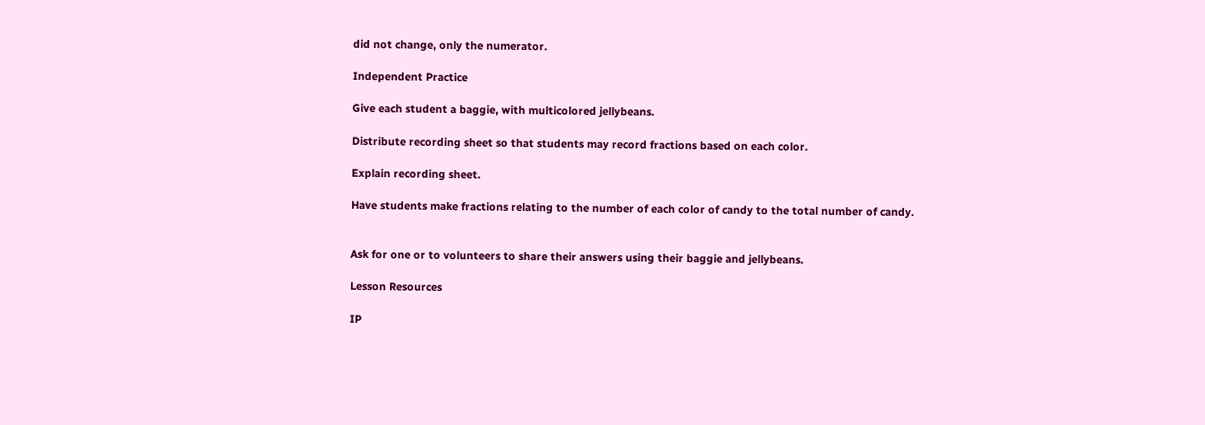did not change, only the numerator.

Independent Practice

Give each student a baggie, with multicolored jellybeans.

Distribute recording sheet so that students may record fractions based on each color.

Explain recording sheet.

Have students make fractions relating to the number of each color of candy to the total number of candy.


Ask for one or to volunteers to share their answers using their baggie and jellybeans.

Lesson Resources

IP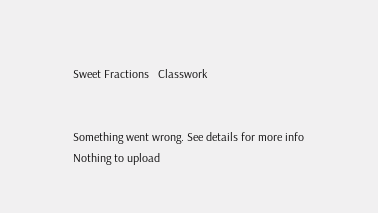Sweet Fractions   Classwork


Something went wrong. See details for more info
Nothing to upload